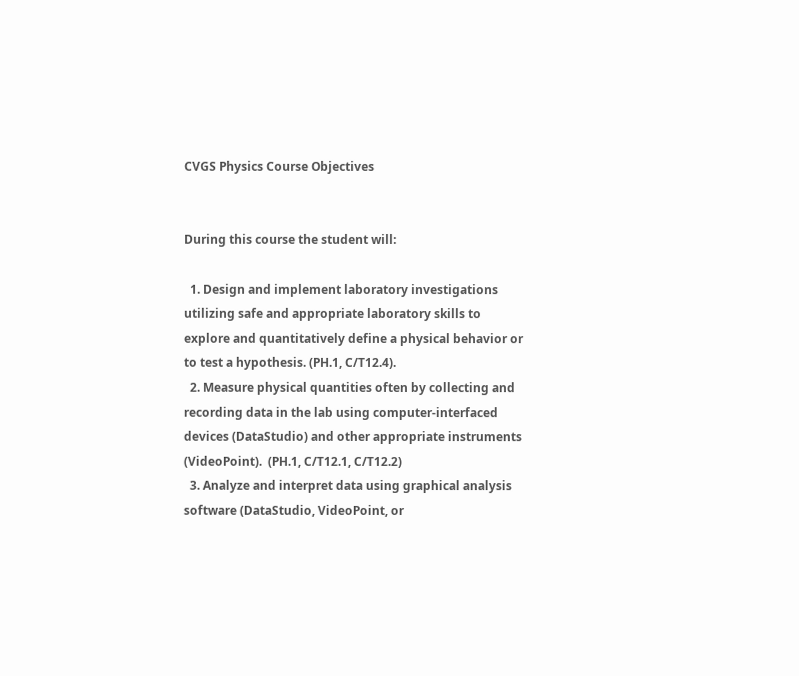CVGS Physics Course Objectives


During this course the student will:

  1. Design and implement laboratory investigations utilizing safe and appropriate laboratory skills to explore and quantitatively define a physical behavior or to test a hypothesis. (PH.1, C/T12.4).
  2. Measure physical quantities often by collecting and recording data in the lab using computer-interfaced devices (DataStudio) and other appropriate instruments (VideoPoint).  (PH.1, C/T12.1, C/T12.2)
  3. Analyze and interpret data using graphical analysis software (DataStudio, VideoPoint, or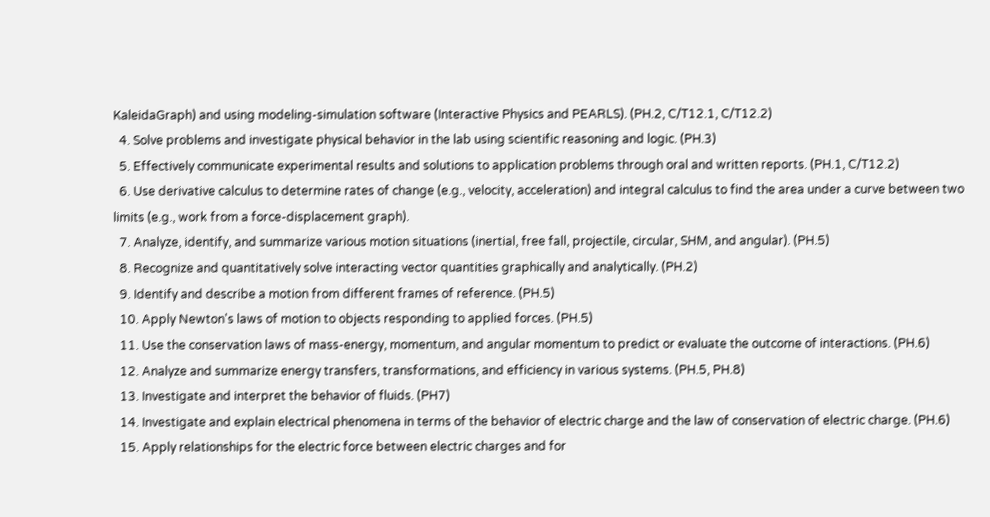KaleidaGraph) and using modeling-simulation software (Interactive Physics and PEARLS). (PH.2, C/T12.1, C/T12.2)
  4. Solve problems and investigate physical behavior in the lab using scientific reasoning and logic. (PH.3)
  5. Effectively communicate experimental results and solutions to application problems through oral and written reports. (PH.1, C/T12.2)
  6. Use derivative calculus to determine rates of change (e.g., velocity, acceleration) and integral calculus to find the area under a curve between two limits (e.g., work from a force-displacement graph).
  7. Analyze, identify, and summarize various motion situations (inertial, free fall, projectile, circular, SHM, and angular). (PH.5)
  8. Recognize and quantitatively solve interacting vector quantities graphically and analytically. (PH.2)
  9. Identify and describe a motion from different frames of reference. (PH.5)
  10. Apply Newton's laws of motion to objects responding to applied forces. (PH.5)
  11. Use the conservation laws of mass-energy, momentum, and angular momentum to predict or evaluate the outcome of interactions. (PH.6)
  12. Analyze and summarize energy transfers, transformations, and efficiency in various systems. (PH.5, PH.8)
  13. Investigate and interpret the behavior of fluids. (PH7)
  14. Investigate and explain electrical phenomena in terms of the behavior of electric charge and the law of conservation of electric charge. (PH.6)
  15. Apply relationships for the electric force between electric charges and for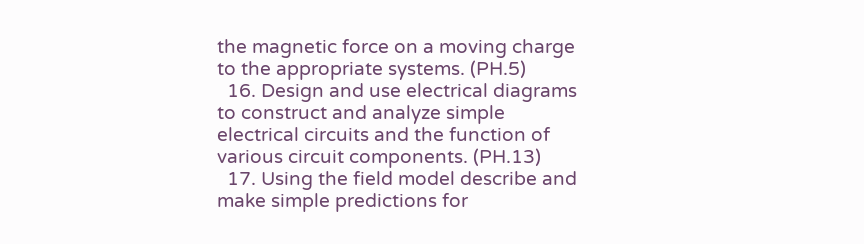the magnetic force on a moving charge to the appropriate systems. (PH.5)
  16. Design and use electrical diagrams to construct and analyze simple electrical circuits and the function of various circuit components. (PH.13)
  17. Using the field model describe and make simple predictions for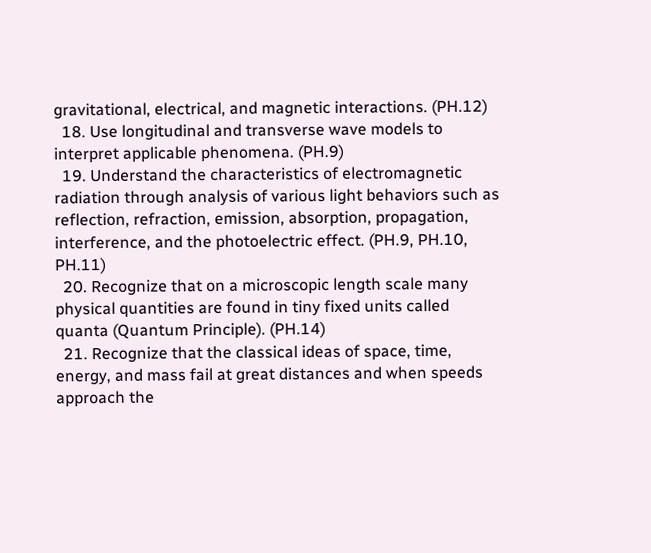gravitational, electrical, and magnetic interactions. (PH.12)
  18. Use longitudinal and transverse wave models to interpret applicable phenomena. (PH.9)
  19. Understand the characteristics of electromagnetic radiation through analysis of various light behaviors such as reflection, refraction, emission, absorption, propagation, interference, and the photoelectric effect. (PH.9, PH.10, PH.11)
  20. Recognize that on a microscopic length scale many physical quantities are found in tiny fixed units called quanta (Quantum Principle). (PH.14)
  21. Recognize that the classical ideas of space, time, energy, and mass fail at great distances and when speeds approach the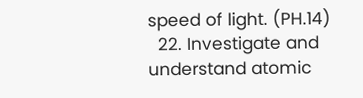speed of light. (PH.14)
  22. Investigate and understand atomic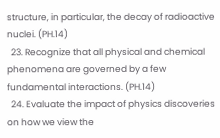structure, in particular, the decay of radioactive nuclei. (PH.14)
  23. Recognize that all physical and chemical phenomena are governed by a few fundamental interactions. (PH.14)
  24. Evaluate the impact of physics discoveries on how we view the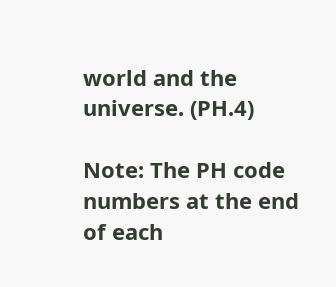world and the universe. (PH.4)

Note: The PH code numbers at the end of each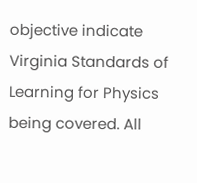objective indicate Virginia Standards of Learning for Physics being covered. All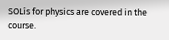SOLís for physics are covered in the course.